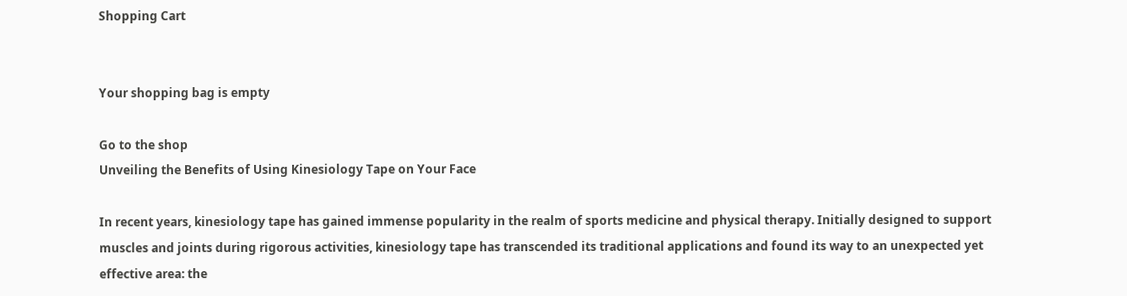Shopping Cart


Your shopping bag is empty

Go to the shop
Unveiling the Benefits of Using Kinesiology Tape on Your Face

In recent years, kinesiology tape has gained immense popularity in the realm of sports medicine and physical therapy. Initially designed to support muscles and joints during rigorous activities, kinesiology tape has transcended its traditional applications and found its way to an unexpected yet effective area: the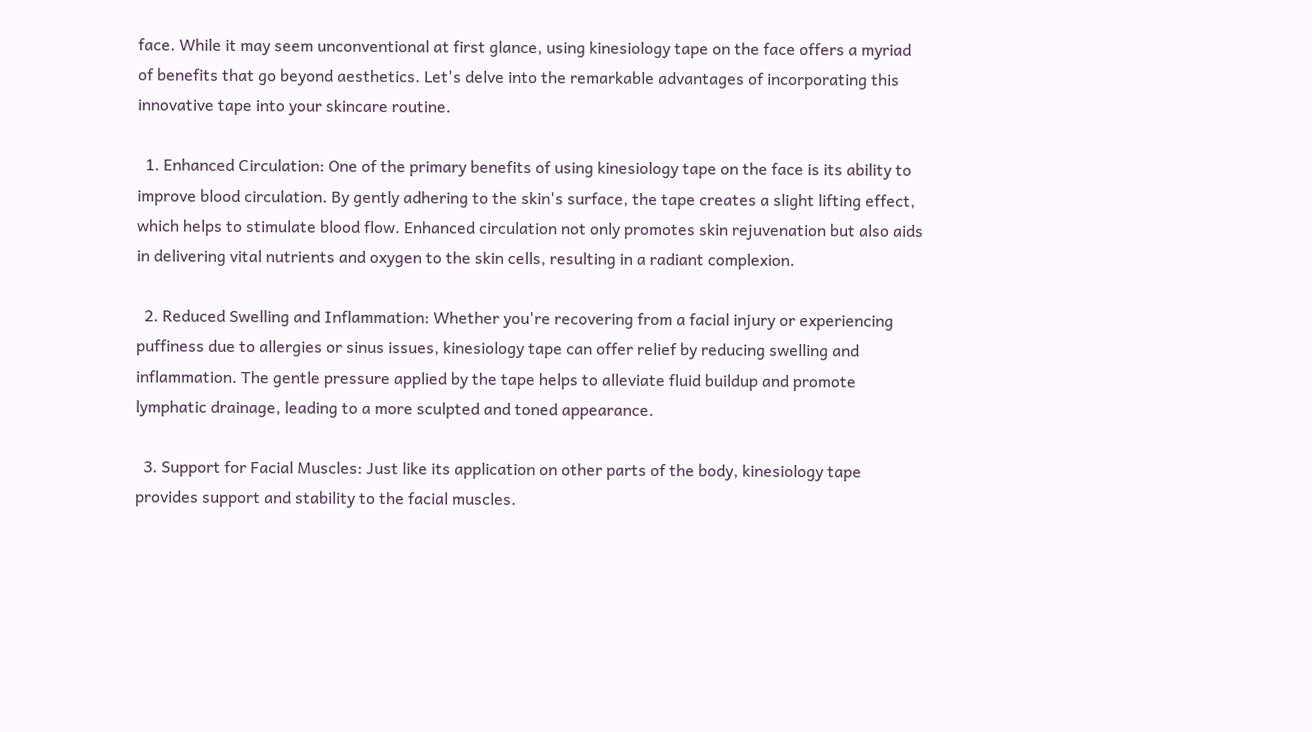face. While it may seem unconventional at first glance, using kinesiology tape on the face offers a myriad of benefits that go beyond aesthetics. Let's delve into the remarkable advantages of incorporating this innovative tape into your skincare routine.

  1. Enhanced Circulation: One of the primary benefits of using kinesiology tape on the face is its ability to improve blood circulation. By gently adhering to the skin's surface, the tape creates a slight lifting effect, which helps to stimulate blood flow. Enhanced circulation not only promotes skin rejuvenation but also aids in delivering vital nutrients and oxygen to the skin cells, resulting in a radiant complexion.

  2. Reduced Swelling and Inflammation: Whether you're recovering from a facial injury or experiencing puffiness due to allergies or sinus issues, kinesiology tape can offer relief by reducing swelling and inflammation. The gentle pressure applied by the tape helps to alleviate fluid buildup and promote lymphatic drainage, leading to a more sculpted and toned appearance.

  3. Support for Facial Muscles: Just like its application on other parts of the body, kinesiology tape provides support and stability to the facial muscles.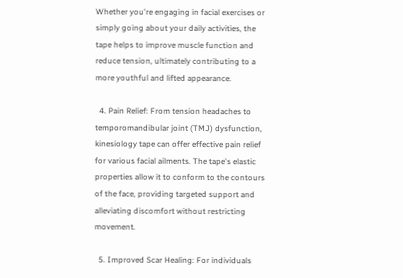Whether you're engaging in facial exercises or simply going about your daily activities, the tape helps to improve muscle function and reduce tension, ultimately contributing to a more youthful and lifted appearance.

  4. Pain Relief: From tension headaches to temporomandibular joint (TMJ) dysfunction, kinesiology tape can offer effective pain relief for various facial ailments. The tape's elastic properties allow it to conform to the contours of the face, providing targeted support and alleviating discomfort without restricting movement.

  5. Improved Scar Healing: For individuals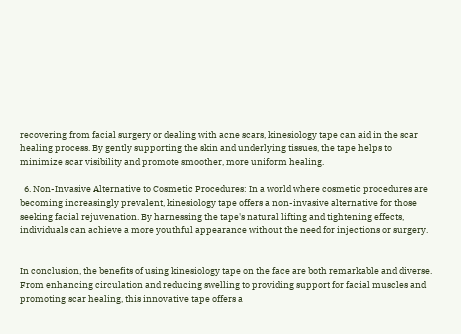recovering from facial surgery or dealing with acne scars, kinesiology tape can aid in the scar healing process. By gently supporting the skin and underlying tissues, the tape helps to minimize scar visibility and promote smoother, more uniform healing.

  6. Non-Invasive Alternative to Cosmetic Procedures: In a world where cosmetic procedures are becoming increasingly prevalent, kinesiology tape offers a non-invasive alternative for those seeking facial rejuvenation. By harnessing the tape's natural lifting and tightening effects, individuals can achieve a more youthful appearance without the need for injections or surgery.


In conclusion, the benefits of using kinesiology tape on the face are both remarkable and diverse. From enhancing circulation and reducing swelling to providing support for facial muscles and promoting scar healing, this innovative tape offers a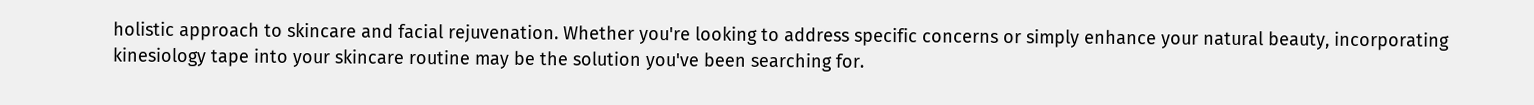holistic approach to skincare and facial rejuvenation. Whether you're looking to address specific concerns or simply enhance your natural beauty, incorporating kinesiology tape into your skincare routine may be the solution you've been searching for.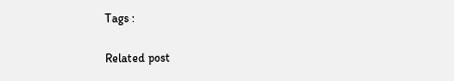Tags :

Related post